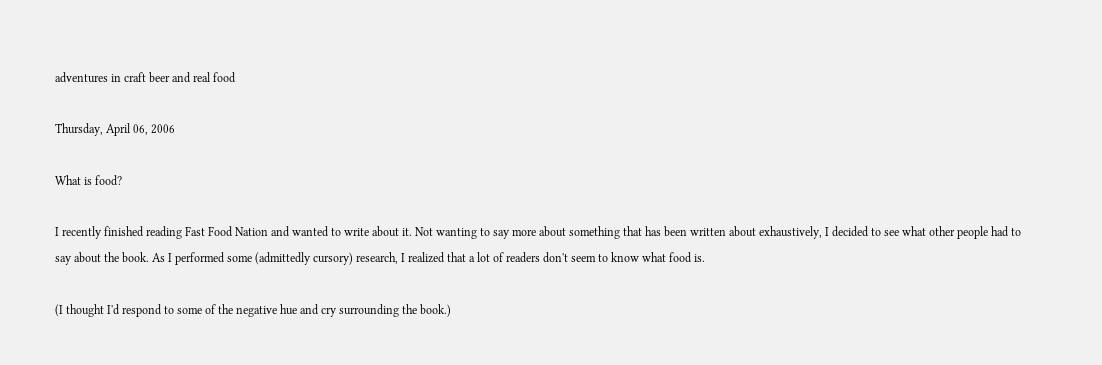adventures in craft beer and real food

Thursday, April 06, 2006

What is food?

I recently finished reading Fast Food Nation and wanted to write about it. Not wanting to say more about something that has been written about exhaustively, I decided to see what other people had to say about the book. As I performed some (admittedly cursory) research, I realized that a lot of readers don't seem to know what food is.

(I thought I'd respond to some of the negative hue and cry surrounding the book.)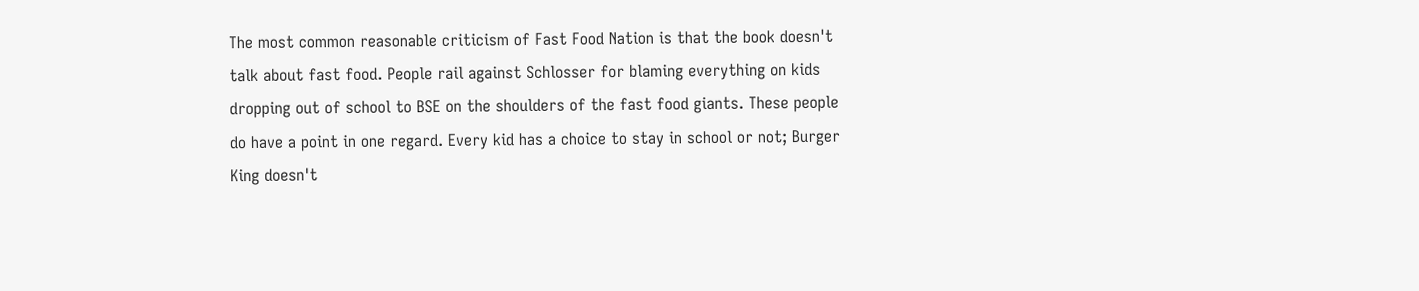The most common reasonable criticism of Fast Food Nation is that the book doesn't talk about fast food. People rail against Schlosser for blaming everything on kids dropping out of school to BSE on the shoulders of the fast food giants. These people do have a point in one regard. Every kid has a choice to stay in school or not; Burger King doesn't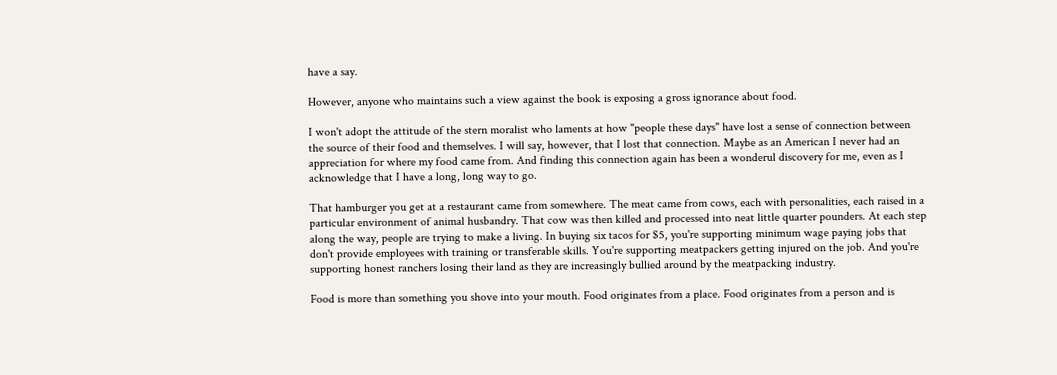have a say.

However, anyone who maintains such a view against the book is exposing a gross ignorance about food.

I won't adopt the attitude of the stern moralist who laments at how "people these days" have lost a sense of connection between the source of their food and themselves. I will say, however, that I lost that connection. Maybe as an American I never had an appreciation for where my food came from. And finding this connection again has been a wonderul discovery for me, even as I acknowledge that I have a long, long way to go.

That hamburger you get at a restaurant came from somewhere. The meat came from cows, each with personalities, each raised in a particular environment of animal husbandry. That cow was then killed and processed into neat little quarter pounders. At each step along the way, people are trying to make a living. In buying six tacos for $5, you're supporting minimum wage paying jobs that don't provide employees with training or transferable skills. You're supporting meatpackers getting injured on the job. And you're supporting honest ranchers losing their land as they are increasingly bullied around by the meatpacking industry.

Food is more than something you shove into your mouth. Food originates from a place. Food originates from a person and is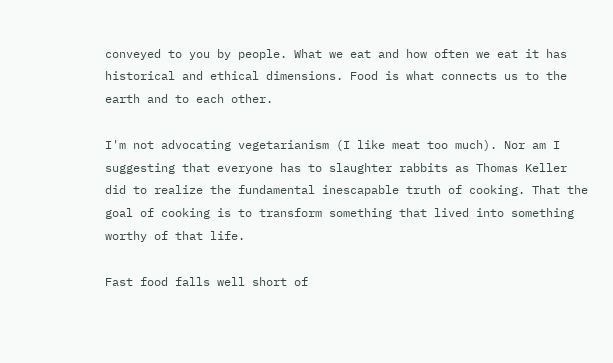conveyed to you by people. What we eat and how often we eat it has historical and ethical dimensions. Food is what connects us to the earth and to each other.

I'm not advocating vegetarianism (I like meat too much). Nor am I suggesting that everyone has to slaughter rabbits as Thomas Keller did to realize the fundamental inescapable truth of cooking. That the goal of cooking is to transform something that lived into something worthy of that life.

Fast food falls well short of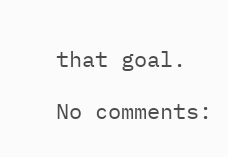that goal.

No comments: